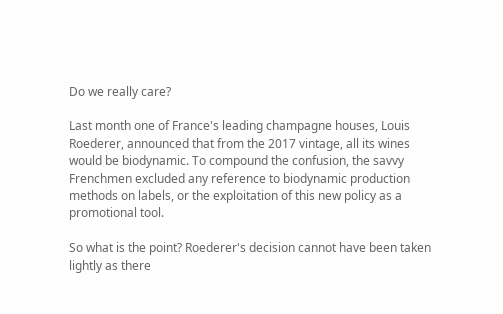Do we really care?

Last month one of France's leading champagne houses, Louis Roederer, announced that from the 2017 vintage, all its wines would be biodynamic. To compound the confusion, the savvy Frenchmen excluded any reference to biodynamic production methods on labels, or the exploitation of this new policy as a promotional tool.

So what is the point? Roederer's decision cannot have been taken lightly as there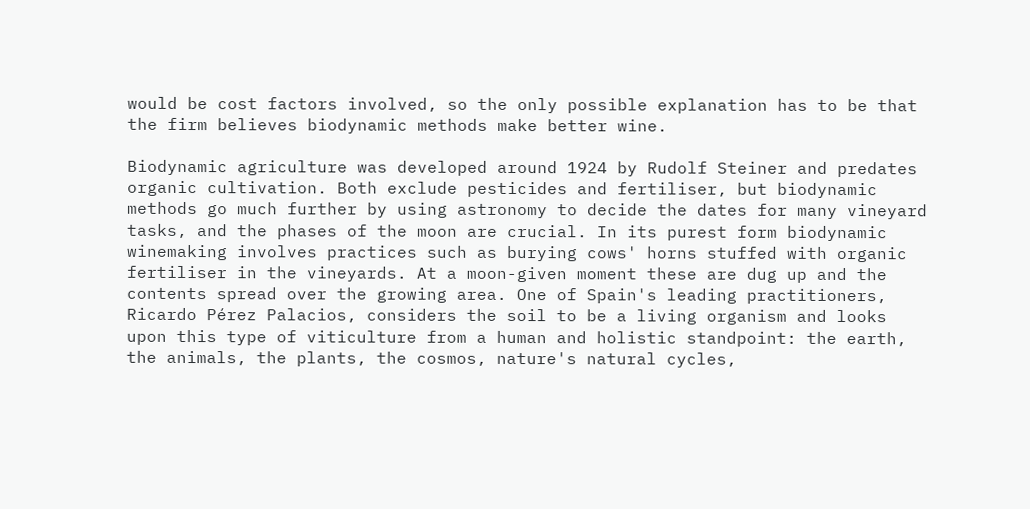would be cost factors involved, so the only possible explanation has to be that the firm believes biodynamic methods make better wine.

Biodynamic agriculture was developed around 1924 by Rudolf Steiner and predates organic cultivation. Both exclude pesticides and fertiliser, but biodynamic methods go much further by using astronomy to decide the dates for many vineyard tasks, and the phases of the moon are crucial. In its purest form biodynamic winemaking involves practices such as burying cows' horns stuffed with organic fertiliser in the vineyards. At a moon-given moment these are dug up and the contents spread over the growing area. One of Spain's leading practitioners, Ricardo Pérez Palacios, considers the soil to be a living organism and looks upon this type of viticulture from a human and holistic standpoint: the earth, the animals, the plants, the cosmos, nature's natural cycles,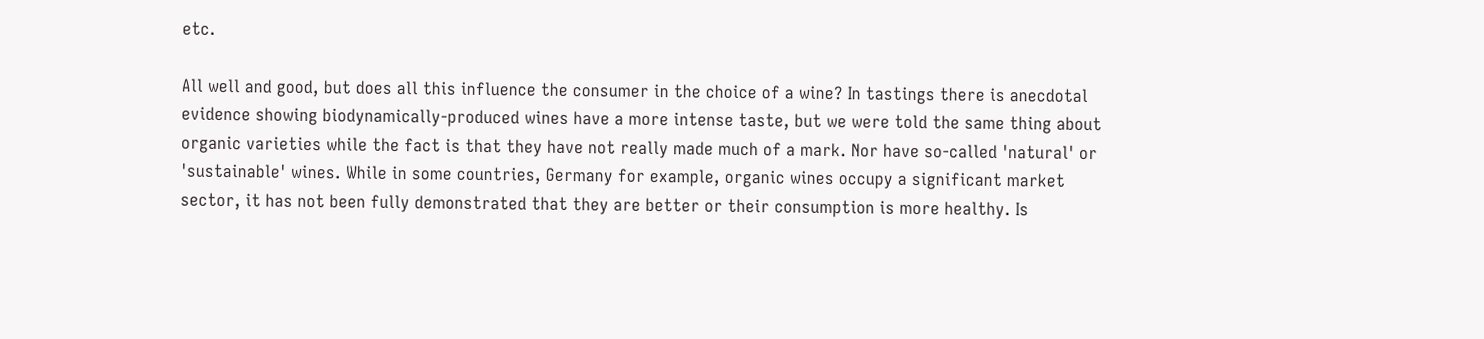etc.

All well and good, but does all this influence the consumer in the choice of a wine? In tastings there is anecdotal evidence showing biodynamically-produced wines have a more intense taste, but we were told the same thing about organic varieties while the fact is that they have not really made much of a mark. Nor have so-called 'natural' or 'sustainable' wines. While in some countries, Germany for example, organic wines occupy a significant market sector, it has not been fully demonstrated that they are better or their consumption is more healthy. Is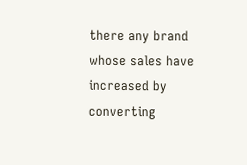there any brand whose sales have increased by converting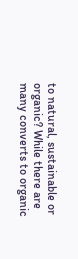to natural, sustainable or organic? While there are many converts to organic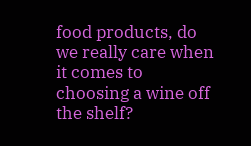food products, do we really care when it comes to choosing a wine off the shelf?